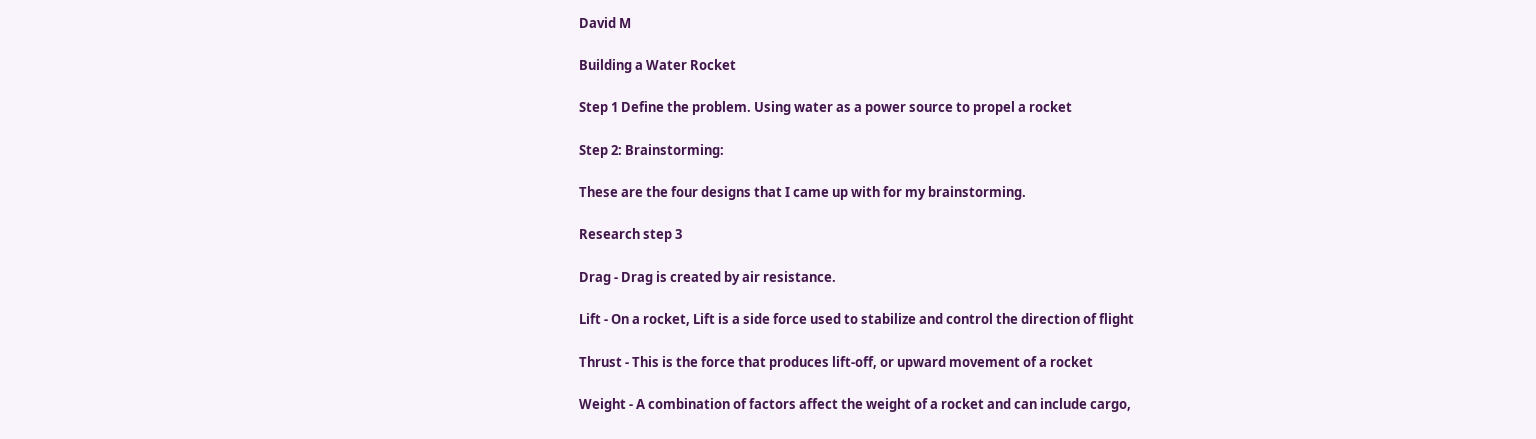David M

Building a Water Rocket

Step 1 Define the problem. Using water as a power source to propel a rocket

Step 2: Brainstorming:

These are the four designs that I came up with for my brainstorming.

Research step 3

Drag - Drag is created by air resistance.

Lift - On a rocket, Lift is a side force used to stabilize and control the direction of flight

Thrust - This is the force that produces lift-off, or upward movement of a rocket

Weight - A combination of factors affect the weight of a rocket and can include cargo,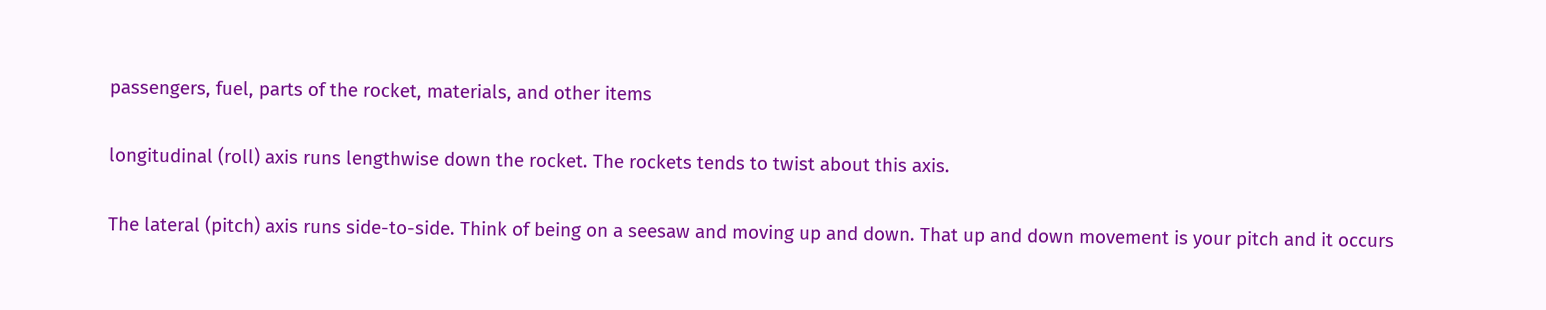passengers, fuel, parts of the rocket, materials, and other items

longitudinal (roll) axis runs lengthwise down the rocket. The rockets tends to twist about this axis.

The lateral (pitch) axis runs side-to-side. Think of being on a seesaw and moving up and down. That up and down movement is your pitch and it occurs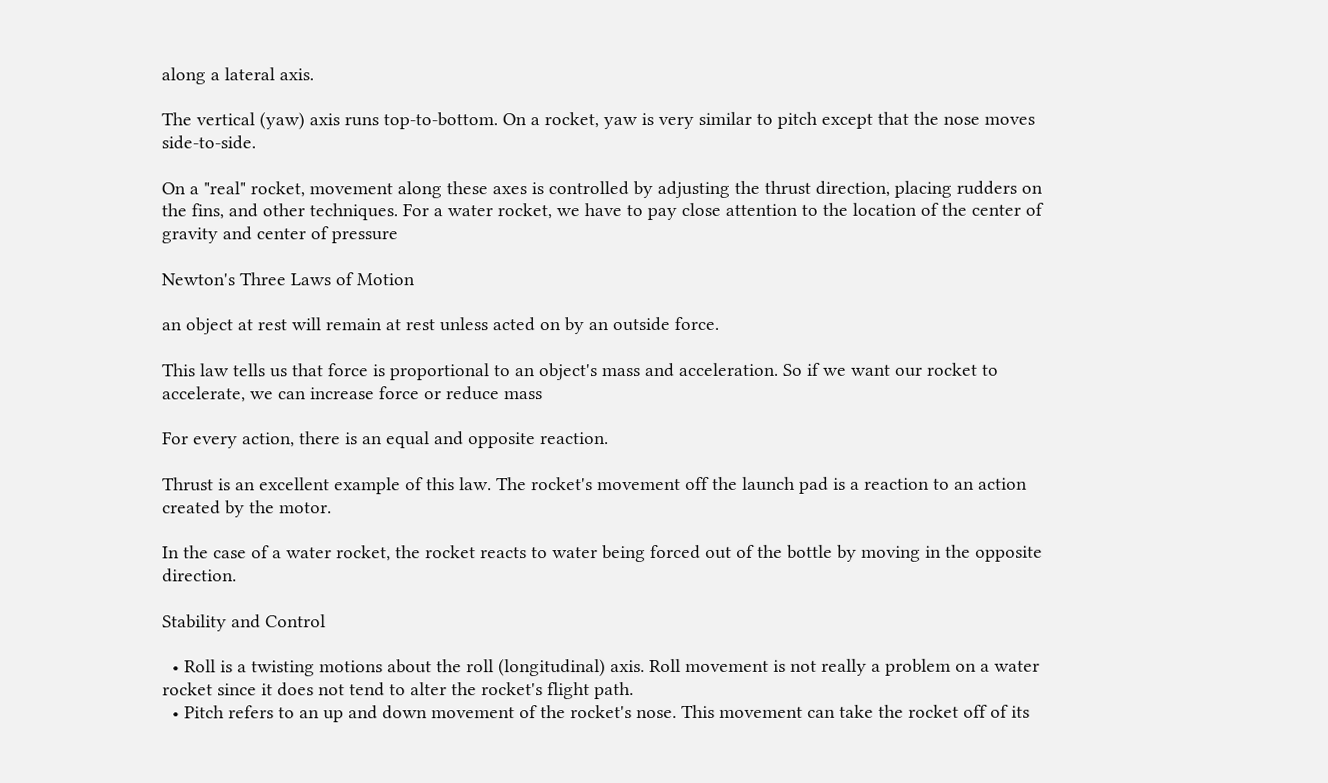along a lateral axis.

The vertical (yaw) axis runs top-to-bottom. On a rocket, yaw is very similar to pitch except that the nose moves side-to-side.

On a "real" rocket, movement along these axes is controlled by adjusting the thrust direction, placing rudders on the fins, and other techniques. For a water rocket, we have to pay close attention to the location of the center of gravity and center of pressure

Newton's Three Laws of Motion

an object at rest will remain at rest unless acted on by an outside force.

This law tells us that force is proportional to an object's mass and acceleration. So if we want our rocket to accelerate, we can increase force or reduce mass

For every action, there is an equal and opposite reaction.

Thrust is an excellent example of this law. The rocket's movement off the launch pad is a reaction to an action created by the motor.

In the case of a water rocket, the rocket reacts to water being forced out of the bottle by moving in the opposite direction.

Stability and Control

  • Roll is a twisting motions about the roll (longitudinal) axis. Roll movement is not really a problem on a water rocket since it does not tend to alter the rocket's flight path.
  • Pitch refers to an up and down movement of the rocket's nose. This movement can take the rocket off of its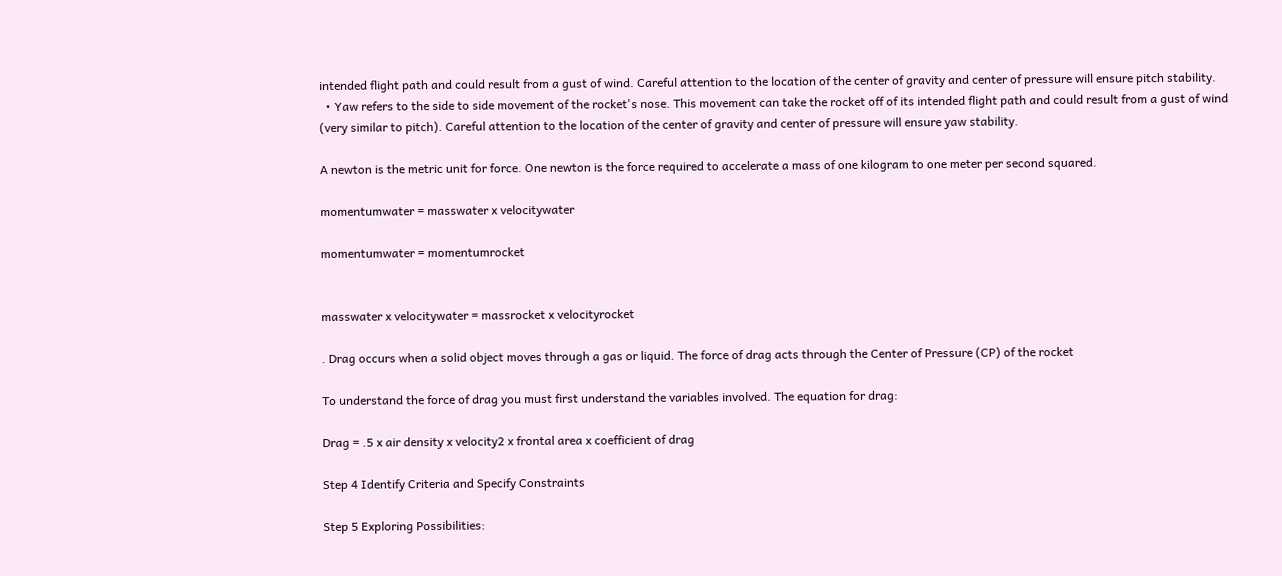intended flight path and could result from a gust of wind. Careful attention to the location of the center of gravity and center of pressure will ensure pitch stability.
  • Yaw refers to the side to side movement of the rocket's nose. This movement can take the rocket off of its intended flight path and could result from a gust of wind (very similar to pitch). Careful attention to the location of the center of gravity and center of pressure will ensure yaw stability.

A newton is the metric unit for force. One newton is the force required to accelerate a mass of one kilogram to one meter per second squared.

momentumwater = masswater x velocitywater

momentumwater = momentumrocket


masswater x velocitywater = massrocket x velocityrocket

. Drag occurs when a solid object moves through a gas or liquid. The force of drag acts through the Center of Pressure (CP) of the rocket

To understand the force of drag you must first understand the variables involved. The equation for drag:

Drag = .5 x air density x velocity2 x frontal area x coefficient of drag

Step 4 Identify Criteria and Specify Constraints

Step 5 Exploring Possibilities: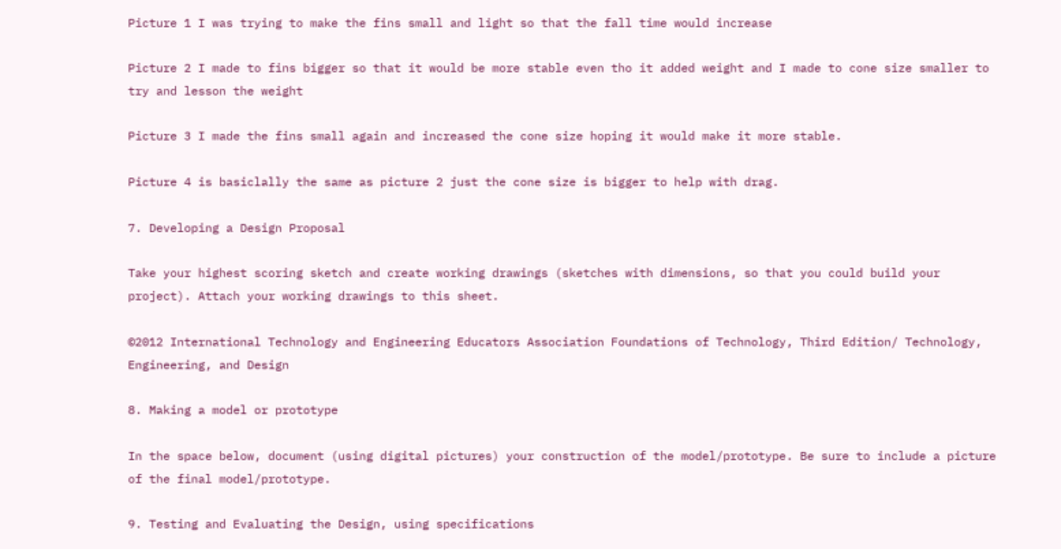Picture 1 I was trying to make the fins small and light so that the fall time would increase

Picture 2 I made to fins bigger so that it would be more stable even tho it added weight and I made to cone size smaller to try and lesson the weight

Picture 3 I made the fins small again and increased the cone size hoping it would make it more stable.

Picture 4 is basiclally the same as picture 2 just the cone size is bigger to help with drag.

7. Developing a Design Proposal

Take your highest scoring sketch and create working drawings (sketches with dimensions, so that you could build your project). Attach your working drawings to this sheet.

©2012 International Technology and Engineering Educators Association Foundations of Technology, Third Edition/ Technology, Engineering, and Design

8. Making a model or prototype

In the space below, document (using digital pictures) your construction of the model/prototype. Be sure to include a picture of the final model/prototype.

9. Testing and Evaluating the Design, using specifications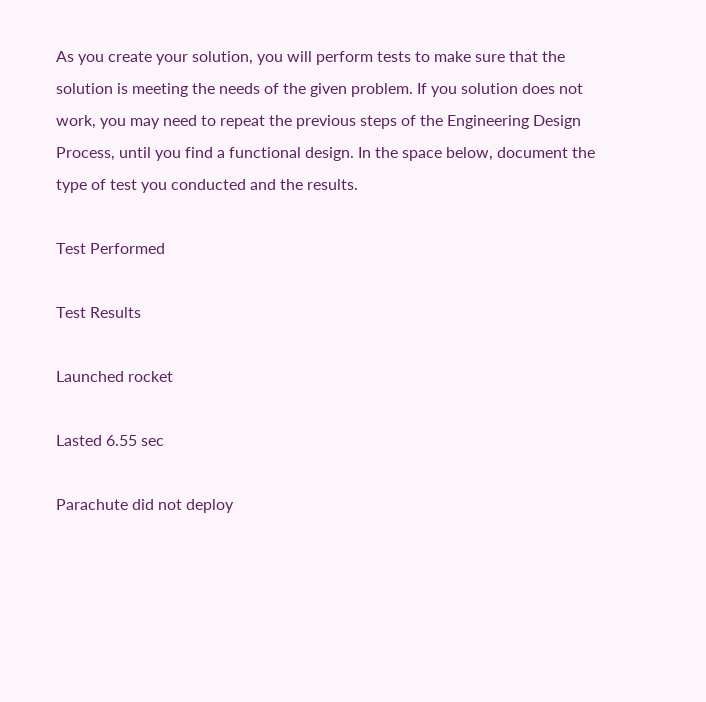As you create your solution, you will perform tests to make sure that the solution is meeting the needs of the given problem. If you solution does not work, you may need to repeat the previous steps of the Engineering Design Process, until you find a functional design. In the space below, document the type of test you conducted and the results.

Test Performed

Test Results

Launched rocket

Lasted 6.55 sec

Parachute did not deploy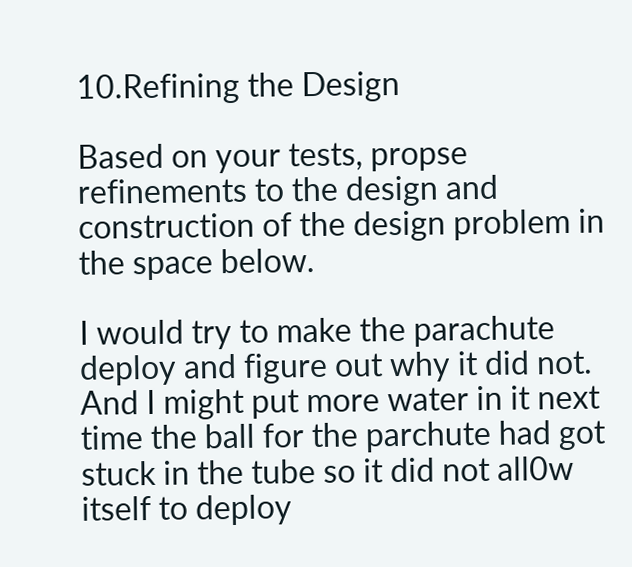10.Refining the Design

Based on your tests, propse refinements to the design and construction of the design problem in the space below.

I would try to make the parachute deploy and figure out why it did not. And I might put more water in it next time the ball for the parchute had got stuck in the tube so it did not all0w itself to deploy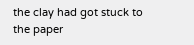the clay had got stuck to the paper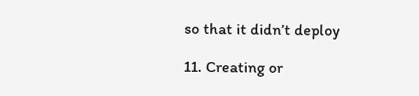so that it didn’t deploy

11. Creating or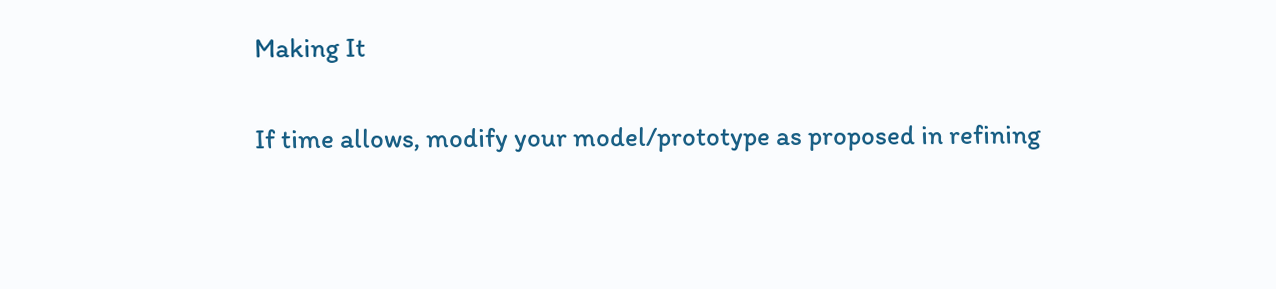Making It

If time allows, modify your model/prototype as proposed in refining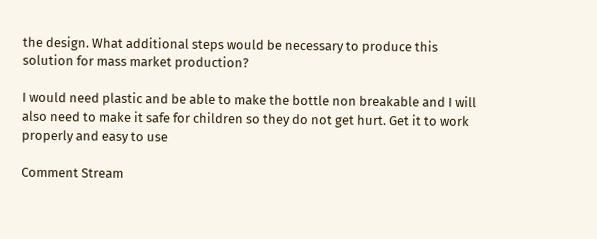the design. What additional steps would be necessary to produce this solution for mass market production?

I would need plastic and be able to make the bottle non breakable and I will also need to make it safe for children so they do not get hurt. Get it to work properly and easy to use

Comment Stream